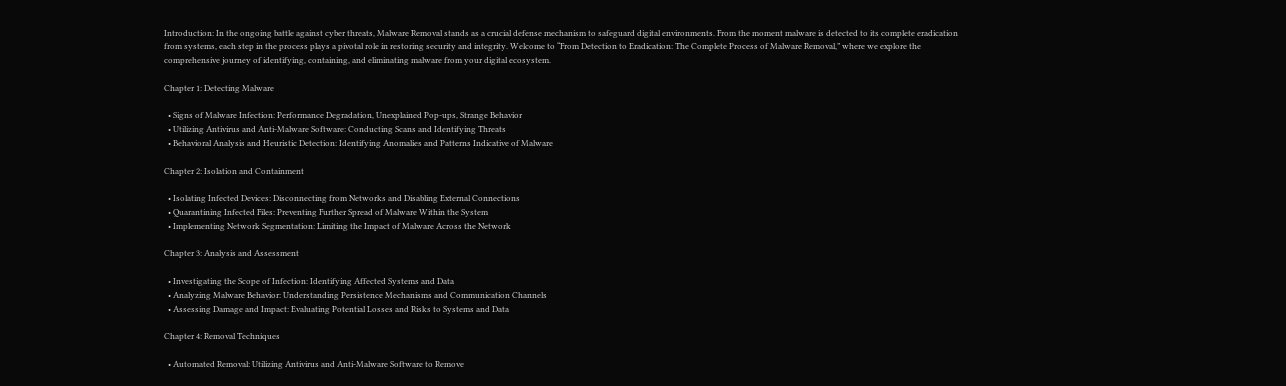Introduction: In the ongoing battle against cyber threats, Malware Removal stands as a crucial defense mechanism to safeguard digital environments. From the moment malware is detected to its complete eradication from systems, each step in the process plays a pivotal role in restoring security and integrity. Welcome to “From Detection to Eradication: The Complete Process of Malware Removal,” where we explore the comprehensive journey of identifying, containing, and eliminating malware from your digital ecosystem.

Chapter 1: Detecting Malware

  • Signs of Malware Infection: Performance Degradation, Unexplained Pop-ups, Strange Behavior
  • Utilizing Antivirus and Anti-Malware Software: Conducting Scans and Identifying Threats
  • Behavioral Analysis and Heuristic Detection: Identifying Anomalies and Patterns Indicative of Malware

Chapter 2: Isolation and Containment

  • Isolating Infected Devices: Disconnecting from Networks and Disabling External Connections
  • Quarantining Infected Files: Preventing Further Spread of Malware Within the System
  • Implementing Network Segmentation: Limiting the Impact of Malware Across the Network

Chapter 3: Analysis and Assessment

  • Investigating the Scope of Infection: Identifying Affected Systems and Data
  • Analyzing Malware Behavior: Understanding Persistence Mechanisms and Communication Channels
  • Assessing Damage and Impact: Evaluating Potential Losses and Risks to Systems and Data

Chapter 4: Removal Techniques

  • Automated Removal: Utilizing Antivirus and Anti-Malware Software to Remove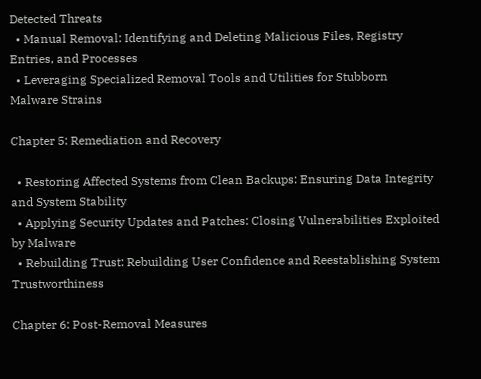Detected Threats
  • Manual Removal: Identifying and Deleting Malicious Files, Registry Entries, and Processes
  • Leveraging Specialized Removal Tools and Utilities for Stubborn Malware Strains

Chapter 5: Remediation and Recovery

  • Restoring Affected Systems from Clean Backups: Ensuring Data Integrity and System Stability
  • Applying Security Updates and Patches: Closing Vulnerabilities Exploited by Malware
  • Rebuilding Trust: Rebuilding User Confidence and Reestablishing System Trustworthiness

Chapter 6: Post-Removal Measures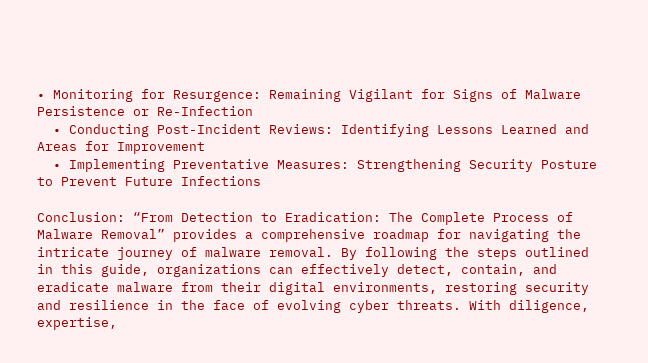• Monitoring for Resurgence: Remaining Vigilant for Signs of Malware Persistence or Re-Infection
  • Conducting Post-Incident Reviews: Identifying Lessons Learned and Areas for Improvement
  • Implementing Preventative Measures: Strengthening Security Posture to Prevent Future Infections

Conclusion: “From Detection to Eradication: The Complete Process of Malware Removal” provides a comprehensive roadmap for navigating the intricate journey of malware removal. By following the steps outlined in this guide, organizations can effectively detect, contain, and eradicate malware from their digital environments, restoring security and resilience in the face of evolving cyber threats. With diligence, expertise,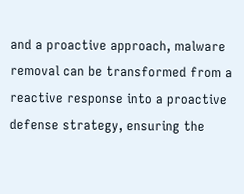and a proactive approach, malware removal can be transformed from a reactive response into a proactive defense strategy, ensuring the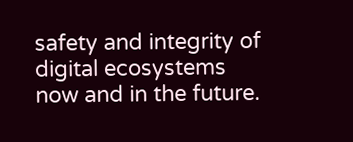safety and integrity of digital ecosystems now and in the future.